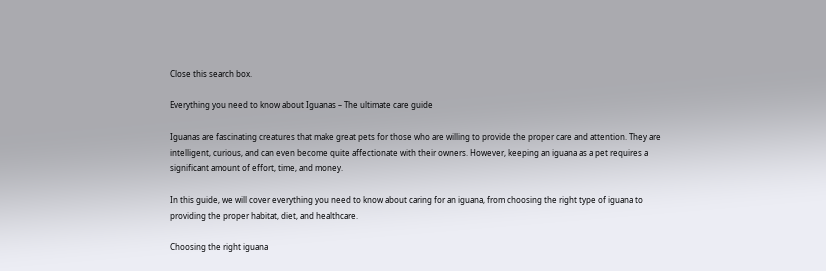Close this search box.

Everything you need to know about Iguanas – The ultimate care guide

Iguanas are fascinating creatures that make great pets for those who are willing to provide the proper care and attention. They are intelligent, curious, and can even become quite affectionate with their owners. However, keeping an iguana as a pet requires a significant amount of effort, time, and money.

In this guide, we will cover everything you need to know about caring for an iguana, from choosing the right type of iguana to providing the proper habitat, diet, and healthcare.

Choosing the right iguana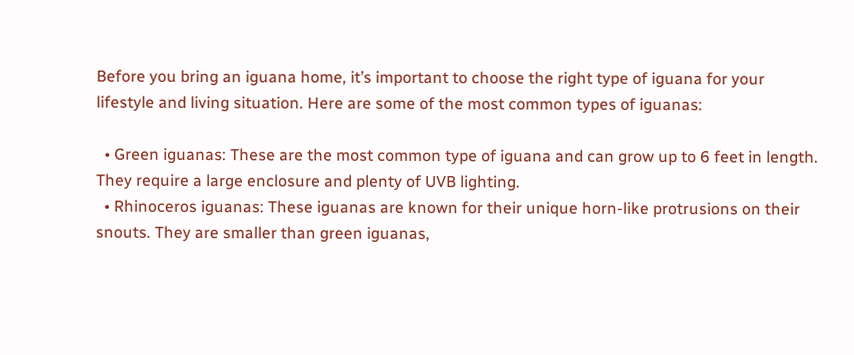Before you bring an iguana home, it’s important to choose the right type of iguana for your lifestyle and living situation. Here are some of the most common types of iguanas:

  • Green iguanas: These are the most common type of iguana and can grow up to 6 feet in length. They require a large enclosure and plenty of UVB lighting.
  • Rhinoceros iguanas: These iguanas are known for their unique horn-like protrusions on their snouts. They are smaller than green iguanas,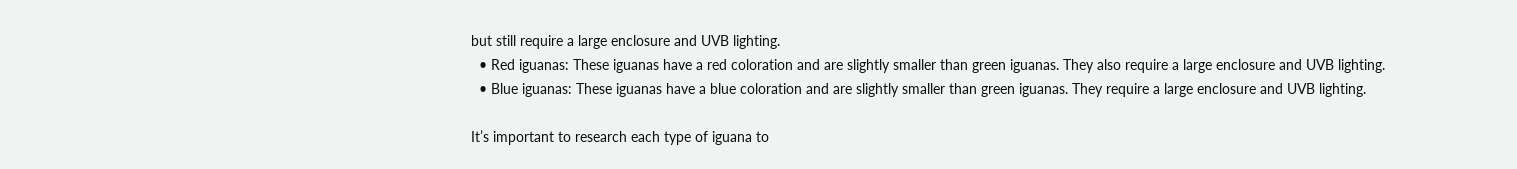but still require a large enclosure and UVB lighting.
  • Red iguanas: These iguanas have a red coloration and are slightly smaller than green iguanas. They also require a large enclosure and UVB lighting.
  • Blue iguanas: These iguanas have a blue coloration and are slightly smaller than green iguanas. They require a large enclosure and UVB lighting.

It’s important to research each type of iguana to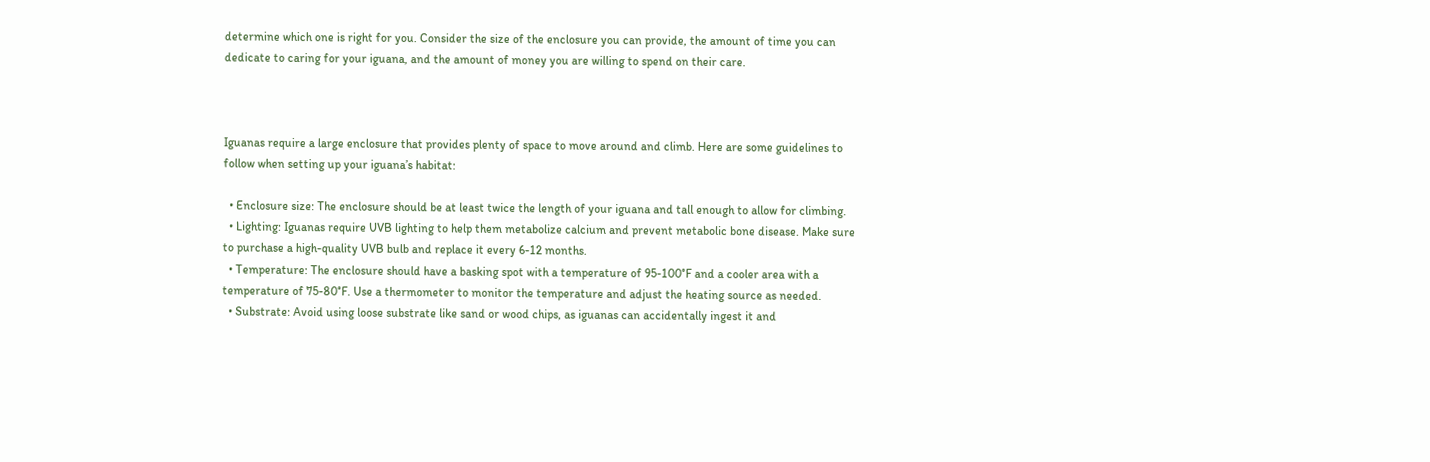determine which one is right for you. Consider the size of the enclosure you can provide, the amount of time you can dedicate to caring for your iguana, and the amount of money you are willing to spend on their care.



Iguanas require a large enclosure that provides plenty of space to move around and climb. Here are some guidelines to follow when setting up your iguana’s habitat:

  • Enclosure size: The enclosure should be at least twice the length of your iguana and tall enough to allow for climbing.
  • Lighting: Iguanas require UVB lighting to help them metabolize calcium and prevent metabolic bone disease. Make sure to purchase a high-quality UVB bulb and replace it every 6-12 months.
  • Temperature: The enclosure should have a basking spot with a temperature of 95-100°F and a cooler area with a temperature of 75-80°F. Use a thermometer to monitor the temperature and adjust the heating source as needed.
  • Substrate: Avoid using loose substrate like sand or wood chips, as iguanas can accidentally ingest it and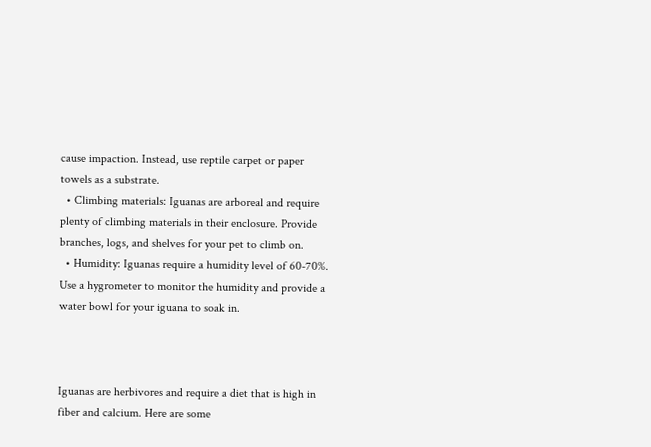cause impaction. Instead, use reptile carpet or paper towels as a substrate.
  • Climbing materials: Iguanas are arboreal and require plenty of climbing materials in their enclosure. Provide branches, logs, and shelves for your pet to climb on.
  • Humidity: Iguanas require a humidity level of 60-70%. Use a hygrometer to monitor the humidity and provide a water bowl for your iguana to soak in.



Iguanas are herbivores and require a diet that is high in fiber and calcium. Here are some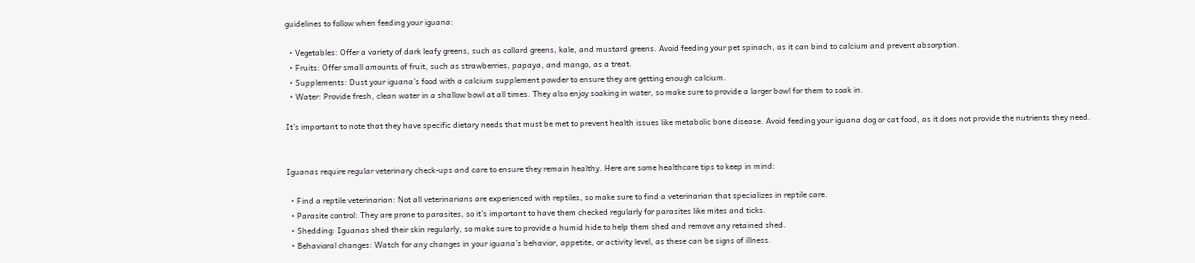guidelines to follow when feeding your iguana:

  • Vegetables: Offer a variety of dark leafy greens, such as collard greens, kale, and mustard greens. Avoid feeding your pet spinach, as it can bind to calcium and prevent absorption.
  • Fruits: Offer small amounts of fruit, such as strawberries, papaya, and mango, as a treat.
  • Supplements: Dust your iguana’s food with a calcium supplement powder to ensure they are getting enough calcium.
  • Water: Provide fresh, clean water in a shallow bowl at all times. They also enjoy soaking in water, so make sure to provide a larger bowl for them to soak in.

It’s important to note that they have specific dietary needs that must be met to prevent health issues like metabolic bone disease. Avoid feeding your iguana dog or cat food, as it does not provide the nutrients they need.


Iguanas require regular veterinary check-ups and care to ensure they remain healthy. Here are some healthcare tips to keep in mind:

  • Find a reptile veterinarian: Not all veterinarians are experienced with reptiles, so make sure to find a veterinarian that specializes in reptile care.
  • Parasite control: They are prone to parasites, so it’s important to have them checked regularly for parasites like mites and ticks.
  • Shedding: Iguanas shed their skin regularly, so make sure to provide a humid hide to help them shed and remove any retained shed.
  • Behavioral changes: Watch for any changes in your iguana’s behavior, appetite, or activity level, as these can be signs of illness.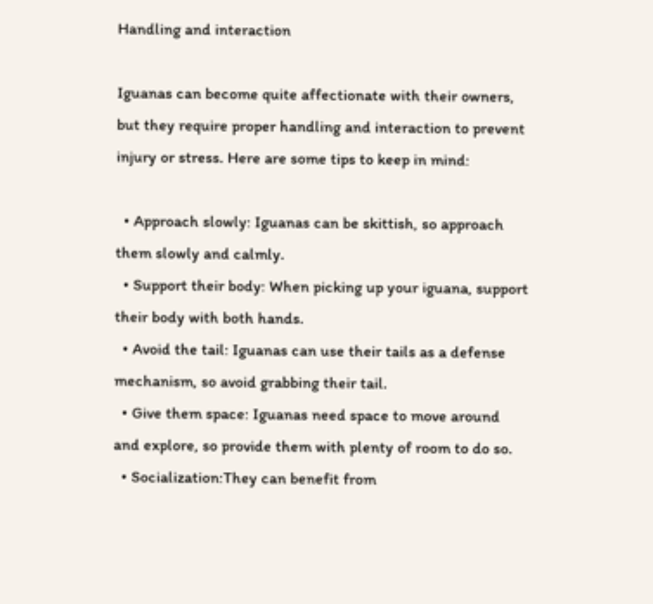Handling and interaction

Iguanas can become quite affectionate with their owners, but they require proper handling and interaction to prevent injury or stress. Here are some tips to keep in mind:

  • Approach slowly: Iguanas can be skittish, so approach them slowly and calmly.
  • Support their body: When picking up your iguana, support their body with both hands.
  • Avoid the tail: Iguanas can use their tails as a defense mechanism, so avoid grabbing their tail.
  • Give them space: Iguanas need space to move around and explore, so provide them with plenty of room to do so.
  • Socialization:They can benefit from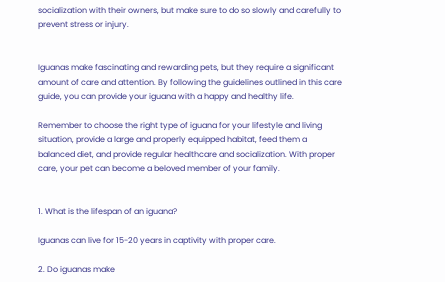socialization with their owners, but make sure to do so slowly and carefully to prevent stress or injury.


Iguanas make fascinating and rewarding pets, but they require a significant amount of care and attention. By following the guidelines outlined in this care guide, you can provide your iguana with a happy and healthy life.

Remember to choose the right type of iguana for your lifestyle and living situation, provide a large and properly equipped habitat, feed them a balanced diet, and provide regular healthcare and socialization. With proper care, your pet can become a beloved member of your family.


1. What is the lifespan of an iguana?

Iguanas can live for 15-20 years in captivity with proper care.

2. Do iguanas make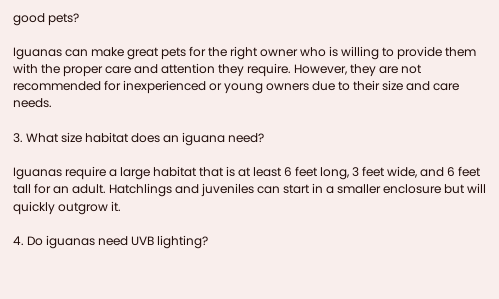good pets?

Iguanas can make great pets for the right owner who is willing to provide them with the proper care and attention they require. However, they are not recommended for inexperienced or young owners due to their size and care needs.

3. What size habitat does an iguana need?

Iguanas require a large habitat that is at least 6 feet long, 3 feet wide, and 6 feet tall for an adult. Hatchlings and juveniles can start in a smaller enclosure but will quickly outgrow it.

4. Do iguanas need UVB lighting?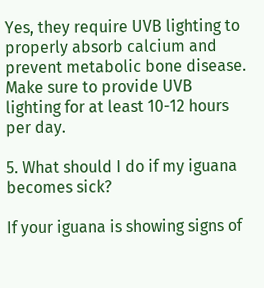Yes, they require UVB lighting to properly absorb calcium and prevent metabolic bone disease. Make sure to provide UVB lighting for at least 10-12 hours per day.

5. What should I do if my iguana becomes sick?

If your iguana is showing signs of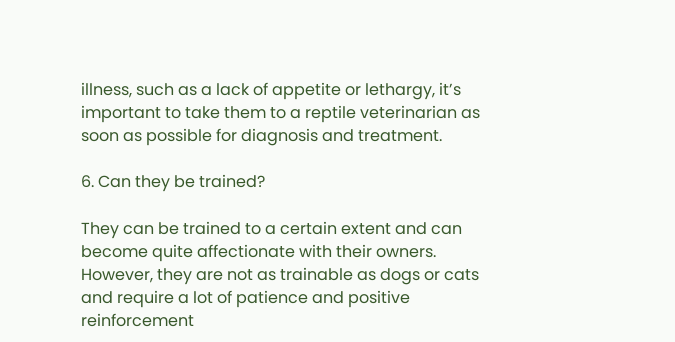illness, such as a lack of appetite or lethargy, it’s important to take them to a reptile veterinarian as soon as possible for diagnosis and treatment.

6. Can they be trained?

They can be trained to a certain extent and can become quite affectionate with their owners. However, they are not as trainable as dogs or cats and require a lot of patience and positive reinforcement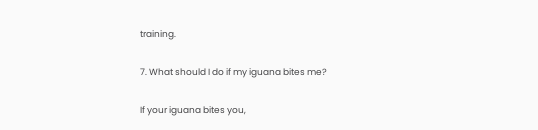training.

7. What should I do if my iguana bites me?

If your iguana bites you,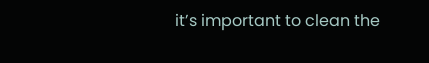it’s important to clean the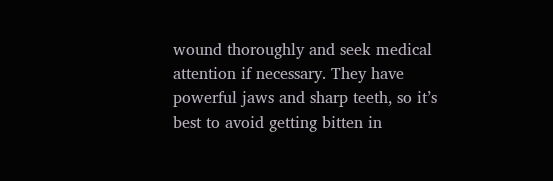wound thoroughly and seek medical attention if necessary. They have powerful jaws and sharp teeth, so it’s best to avoid getting bitten in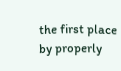the first place by properly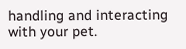handling and interacting with your pet.